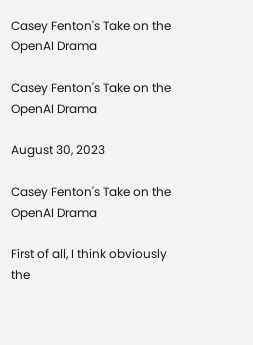Casey Fenton's Take on the OpenAI Drama

Casey Fenton's Take on the OpenAI Drama

August 30, 2023

Casey Fenton's Take on the OpenAI Drama

First of all, I think obviously the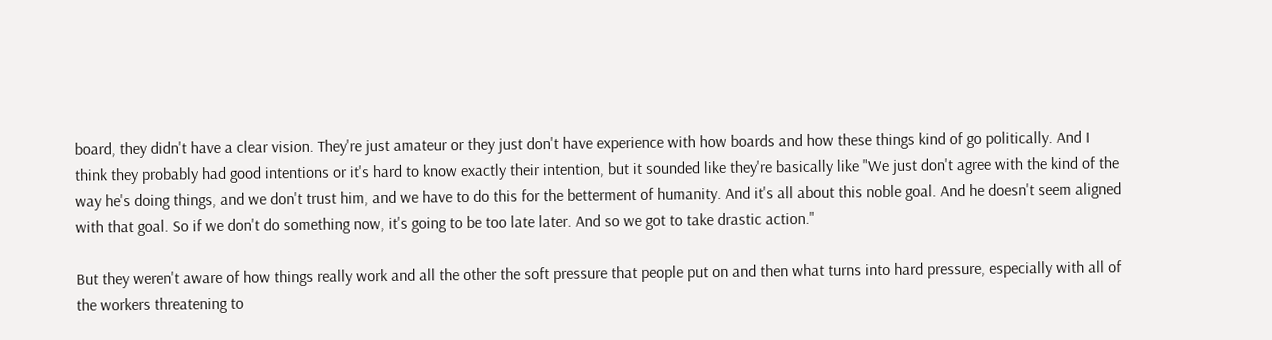board, they didn't have a clear vision. They're just amateur or they just don't have experience with how boards and how these things kind of go politically. And I think they probably had good intentions or it's hard to know exactly their intention, but it sounded like they're basically like "We just don't agree with the kind of the way he's doing things, and we don't trust him, and we have to do this for the betterment of humanity. And it's all about this noble goal. And he doesn't seem aligned with that goal. So if we don't do something now, it's going to be too late later. And so we got to take drastic action."

But they weren't aware of how things really work and all the other the soft pressure that people put on and then what turns into hard pressure, especially with all of the workers threatening to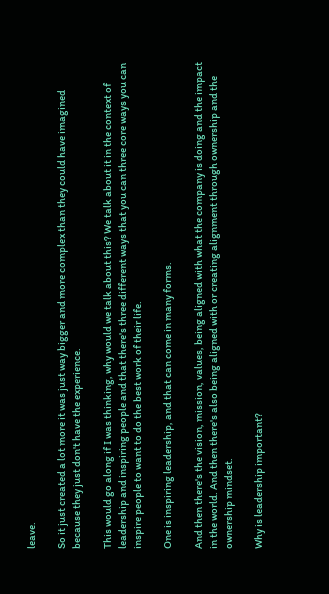leave.

So it just created a lot more it was just way bigger and more complex than they could have imagined because they just don't have the experience.

This would go along if I was thinking, why would we talk about this? We talk about it in the context of leadership and inspiring people and that there's three different ways that you can three core ways you can inspire people to want to do the best work of their life.

One is inspiring leadership, and that can come in many forms.

And then there's the vision, mission, values, being aligned with what the company is doing and the impact in the world. And then there's also being aligned with or creating alignment through ownership and the ownership mindset.

Why is leadership important?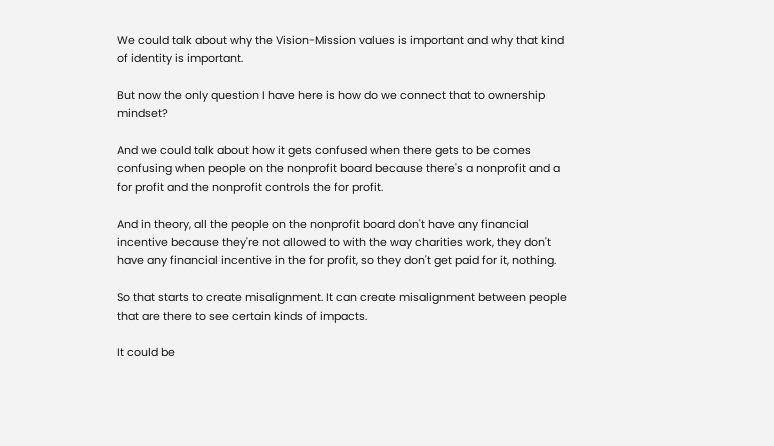We could talk about why the Vision-Mission values is important and why that kind of identity is important.

But now the only question I have here is how do we connect that to ownership mindset?

And we could talk about how it gets confused when there gets to be comes confusing when people on the nonprofit board because there's a nonprofit and a for profit and the nonprofit controls the for profit.

And in theory, all the people on the nonprofit board don't have any financial incentive because they're not allowed to with the way charities work, they don't have any financial incentive in the for profit, so they don't get paid for it, nothing.

So that starts to create misalignment. It can create misalignment between people that are there to see certain kinds of impacts.

It could be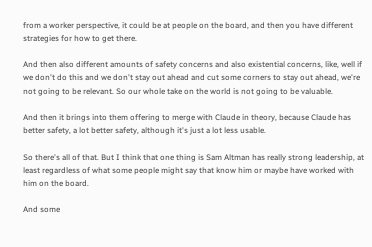from a worker perspective, it could be at people on the board, and then you have different strategies for how to get there.

And then also different amounts of safety concerns and also existential concerns, like, well if we don't do this and we don't stay out ahead and cut some corners to stay out ahead, we're not going to be relevant. So our whole take on the world is not going to be valuable.

And then it brings into them offering to merge with Claude in theory, because Claude has better safety, a lot better safety, although it's just a lot less usable.

So there's all of that. But I think that one thing is Sam Altman has really strong leadership, at least regardless of what some people might say that know him or maybe have worked with him on the board.

And some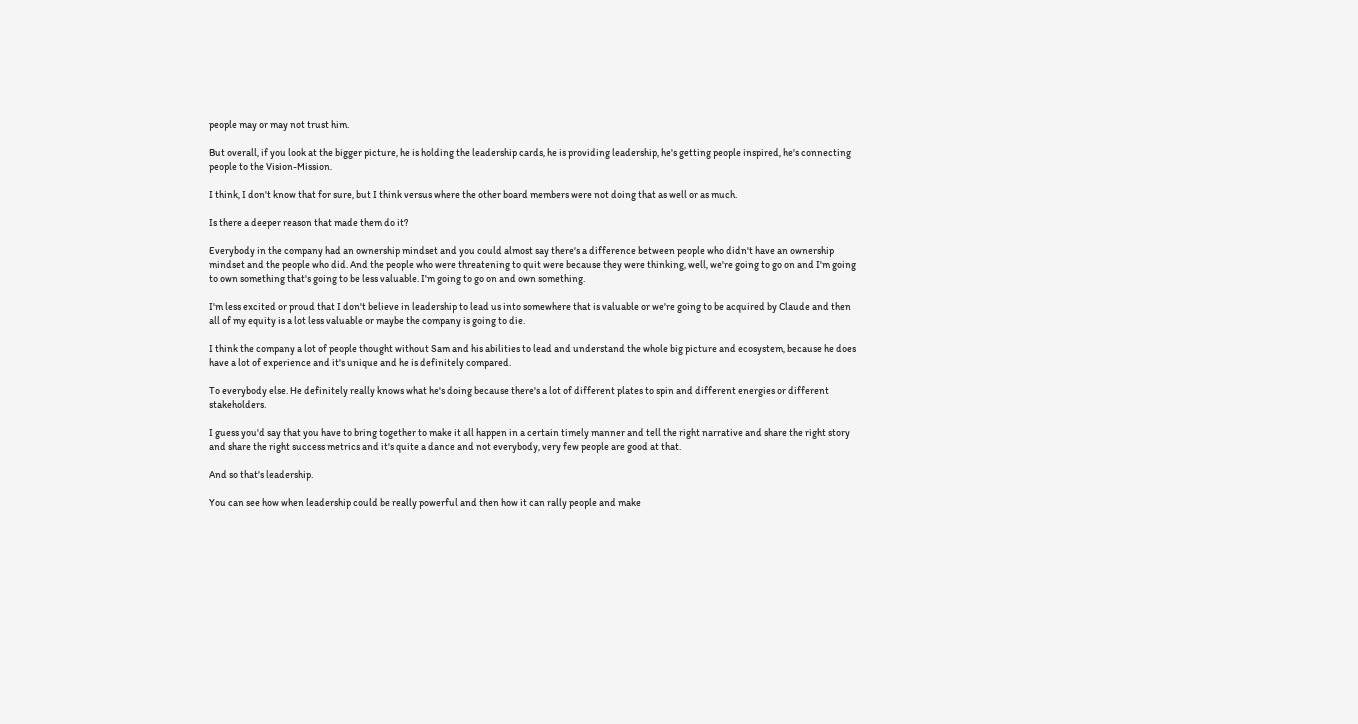people may or may not trust him.

But overall, if you look at the bigger picture, he is holding the leadership cards, he is providing leadership, he's getting people inspired, he's connecting people to the Vision-Mission.

I think, I don't know that for sure, but I think versus where the other board members were not doing that as well or as much.

Is there a deeper reason that made them do it?

Everybody in the company had an ownership mindset and you could almost say there's a difference between people who didn't have an ownership mindset and the people who did. And the people who were threatening to quit were because they were thinking, well, we're going to go on and I'm going to own something that's going to be less valuable. I'm going to go on and own something.

I'm less excited or proud that I don't believe in leadership to lead us into somewhere that is valuable or we're going to be acquired by Claude and then all of my equity is a lot less valuable or maybe the company is going to die.

I think the company a lot of people thought without Sam and his abilities to lead and understand the whole big picture and ecosystem, because he does have a lot of experience and it's unique and he is definitely compared.

To everybody else. He definitely really knows what he's doing because there's a lot of different plates to spin and different energies or different stakeholders.

I guess you'd say that you have to bring together to make it all happen in a certain timely manner and tell the right narrative and share the right story and share the right success metrics and it's quite a dance and not everybody, very few people are good at that.

And so that's leadership.

You can see how when leadership could be really powerful and then how it can rally people and make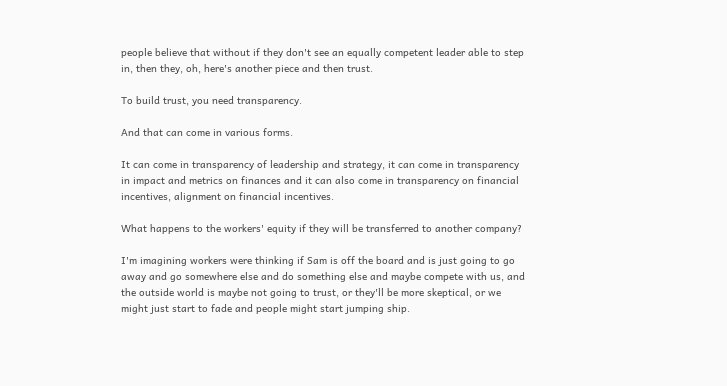people believe that without if they don't see an equally competent leader able to step in, then they, oh, here's another piece and then trust.

To build trust, you need transparency.

And that can come in various forms.

It can come in transparency of leadership and strategy, it can come in transparency in impact and metrics on finances and it can also come in transparency on financial incentives, alignment on financial incentives.

What happens to the workers' equity if they will be transferred to another company?

I'm imagining workers were thinking if Sam is off the board and is just going to go away and go somewhere else and do something else and maybe compete with us, and the outside world is maybe not going to trust, or they'll be more skeptical, or we might just start to fade and people might start jumping ship.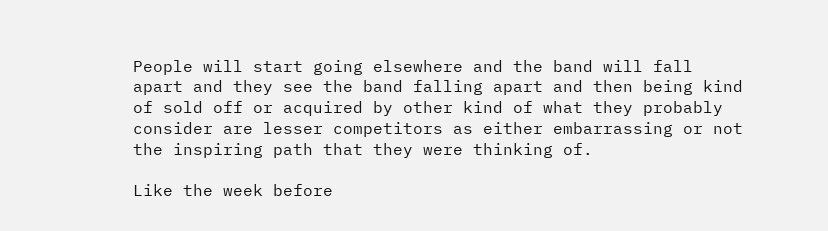People will start going elsewhere and the band will fall apart and they see the band falling apart and then being kind of sold off or acquired by other kind of what they probably consider are lesser competitors as either embarrassing or not the inspiring path that they were thinking of.

Like the week before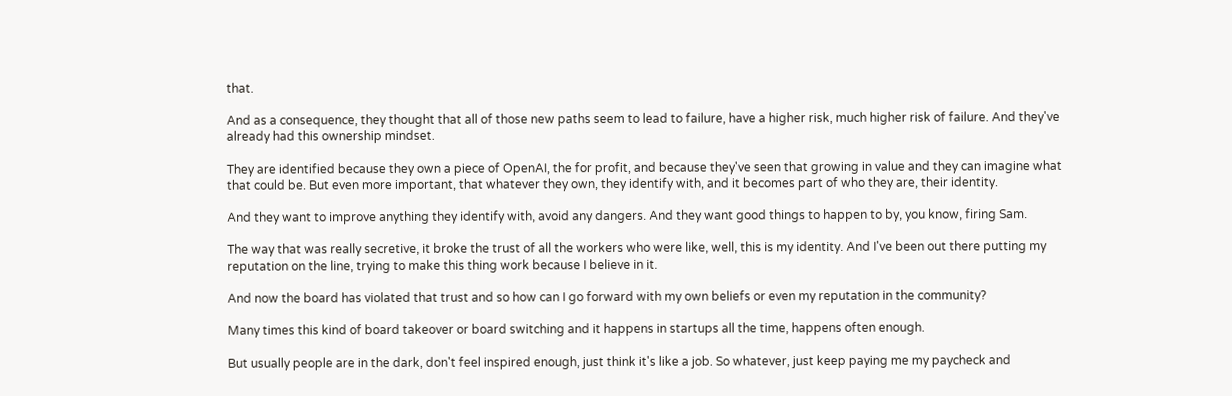that.

And as a consequence, they thought that all of those new paths seem to lead to failure, have a higher risk, much higher risk of failure. And they've already had this ownership mindset.

They are identified because they own a piece of OpenAI, the for profit, and because they've seen that growing in value and they can imagine what that could be. But even more important, that whatever they own, they identify with, and it becomes part of who they are, their identity.

And they want to improve anything they identify with, avoid any dangers. And they want good things to happen to by, you know, firing Sam.

The way that was really secretive, it broke the trust of all the workers who were like, well, this is my identity. And I've been out there putting my reputation on the line, trying to make this thing work because I believe in it.

And now the board has violated that trust and so how can I go forward with my own beliefs or even my reputation in the community?

Many times this kind of board takeover or board switching and it happens in startups all the time, happens often enough.

But usually people are in the dark, don't feel inspired enough, just think it's like a job. So whatever, just keep paying me my paycheck and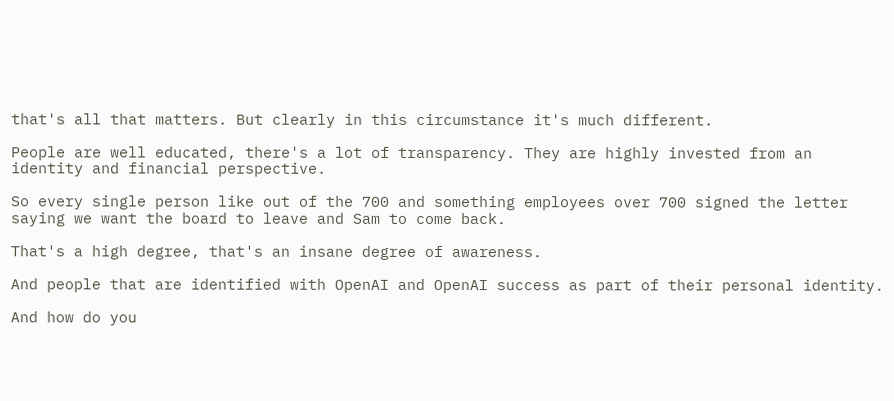that's all that matters. But clearly in this circumstance it's much different.

People are well educated, there's a lot of transparency. They are highly invested from an identity and financial perspective.

So every single person like out of the 700 and something employees over 700 signed the letter saying we want the board to leave and Sam to come back.

That's a high degree, that's an insane degree of awareness.

And people that are identified with OpenAI and OpenAI success as part of their personal identity.

And how do you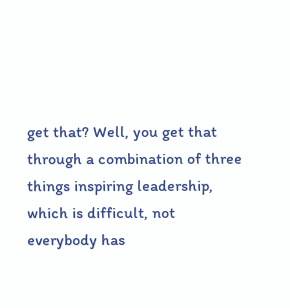get that? Well, you get that through a combination of three things inspiring leadership, which is difficult, not everybody has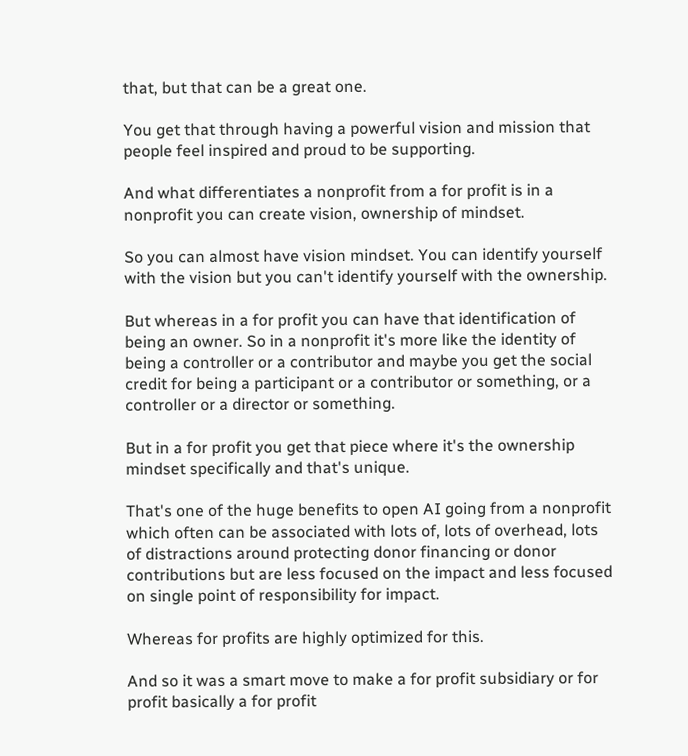that, but that can be a great one.

You get that through having a powerful vision and mission that people feel inspired and proud to be supporting.

And what differentiates a nonprofit from a for profit is in a nonprofit you can create vision, ownership of mindset.

So you can almost have vision mindset. You can identify yourself with the vision but you can't identify yourself with the ownership.

But whereas in a for profit you can have that identification of being an owner. So in a nonprofit it's more like the identity of being a controller or a contributor and maybe you get the social credit for being a participant or a contributor or something, or a controller or a director or something.

But in a for profit you get that piece where it's the ownership mindset specifically and that's unique.

That's one of the huge benefits to open AI going from a nonprofit which often can be associated with lots of, lots of overhead, lots of distractions around protecting donor financing or donor contributions but are less focused on the impact and less focused on single point of responsibility for impact.

Whereas for profits are highly optimized for this.

And so it was a smart move to make a for profit subsidiary or for profit basically a for profit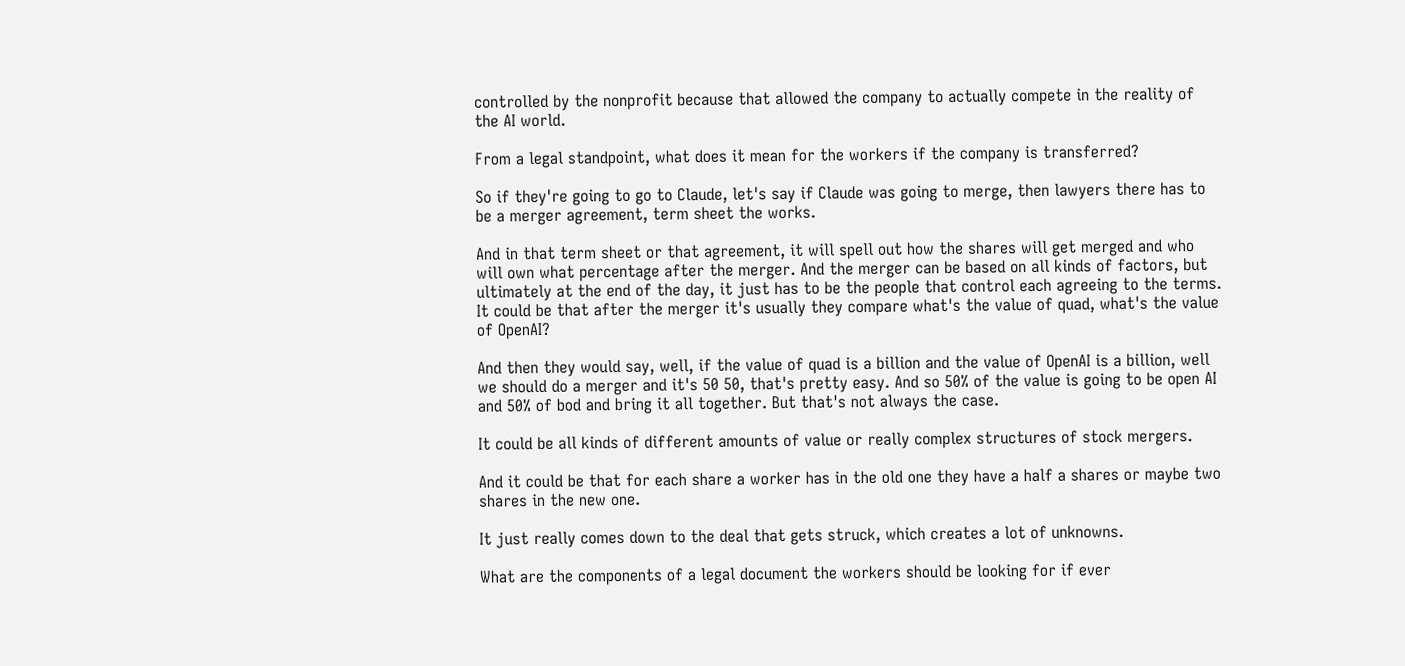controlled by the nonprofit because that allowed the company to actually compete in the reality of the AI world.

From a legal standpoint, what does it mean for the workers if the company is transferred?

So if they're going to go to Claude, let's say if Claude was going to merge, then lawyers there has to be a merger agreement, term sheet the works.

And in that term sheet or that agreement, it will spell out how the shares will get merged and who will own what percentage after the merger. And the merger can be based on all kinds of factors, but ultimately at the end of the day, it just has to be the people that control each agreeing to the terms. It could be that after the merger it's usually they compare what's the value of quad, what's the value of OpenAI?

And then they would say, well, if the value of quad is a billion and the value of OpenAI is a billion, well we should do a merger and it's 50 50, that's pretty easy. And so 50% of the value is going to be open AI and 50% of bod and bring it all together. But that's not always the case.

It could be all kinds of different amounts of value or really complex structures of stock mergers.

And it could be that for each share a worker has in the old one they have a half a shares or maybe two shares in the new one.

It just really comes down to the deal that gets struck, which creates a lot of unknowns.

What are the components of a legal document the workers should be looking for if ever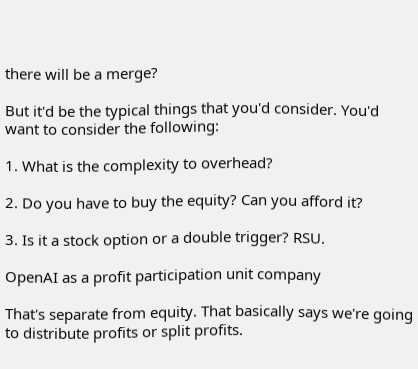there will be a merge?

But it'd be the typical things that you'd consider. You'd want to consider the following:

1. What is the complexity to overhead?

2. Do you have to buy the equity? Can you afford it?

3. Is it a stock option or a double trigger? RSU.

OpenAI as a profit participation unit company

That's separate from equity. That basically says we're going to distribute profits or split profits.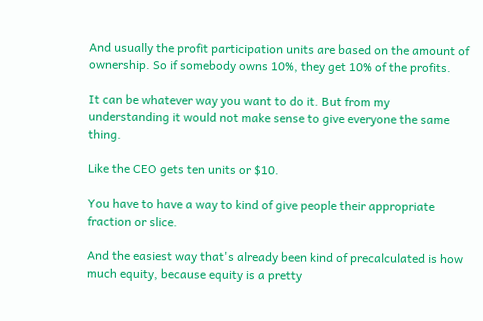And usually the profit participation units are based on the amount of ownership. So if somebody owns 10%, they get 10% of the profits.

It can be whatever way you want to do it. But from my understanding it would not make sense to give everyone the same thing.

Like the CEO gets ten units or $10.

You have to have a way to kind of give people their appropriate fraction or slice.

And the easiest way that's already been kind of precalculated is how much equity, because equity is a pretty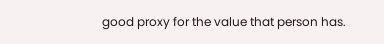good proxy for the value that person has.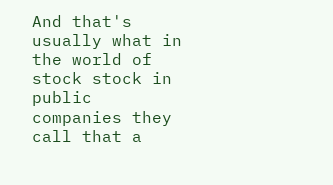And that's usually what in the world of stock stock in public companies they call that a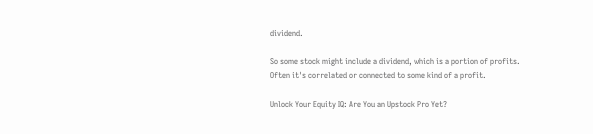dividend.

So some stock might include a dividend, which is a portion of profits. Often it's correlated or connected to some kind of a profit.

Unlock Your Equity IQ: Are You an Upstock Pro Yet?